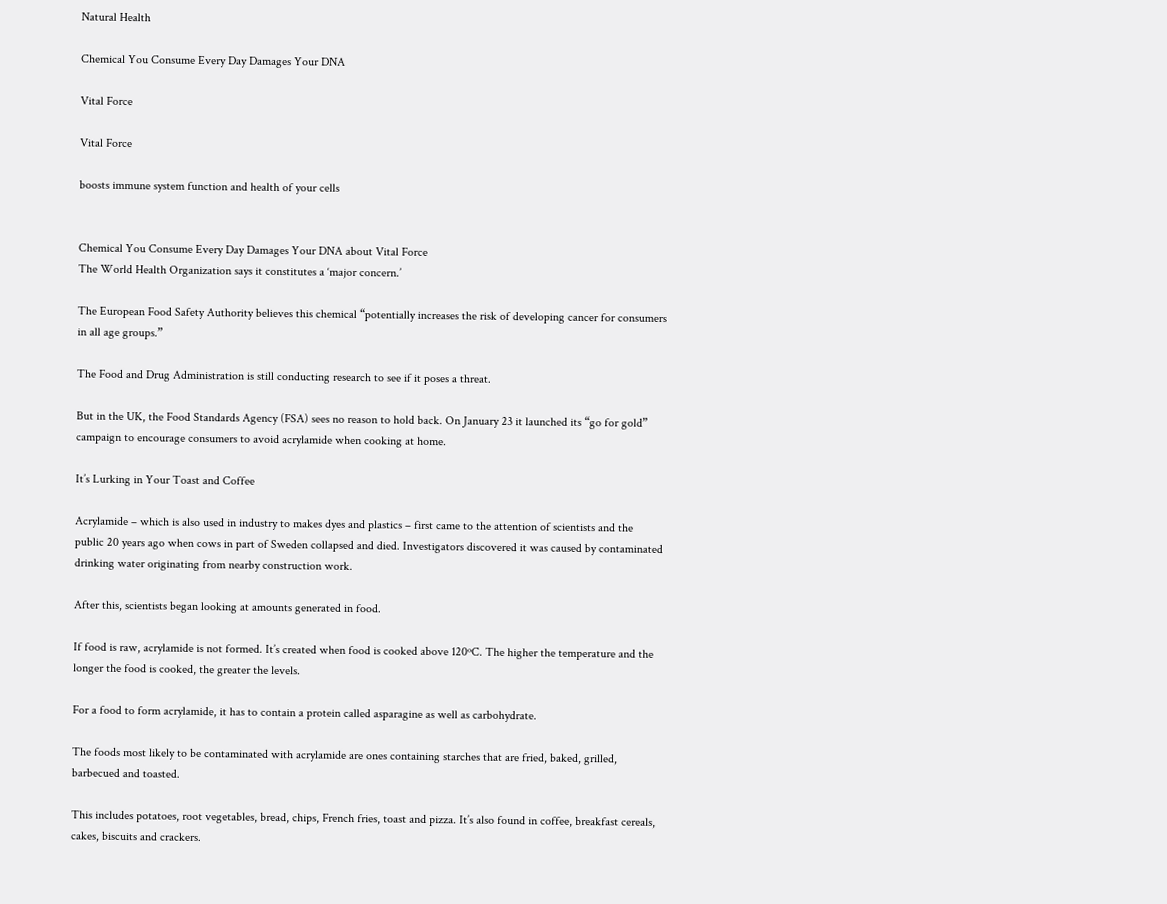Natural Health

Chemical You Consume Every Day Damages Your DNA

Vital Force

Vital Force

boosts immune system function and health of your cells


Chemical You Consume Every Day Damages Your DNA about Vital Force
The World Health Organization says it constitutes a ‘major concern.’

The European Food Safety Authority believes this chemical “potentially increases the risk of developing cancer for consumers in all age groups.”

The Food and Drug Administration is still conducting research to see if it poses a threat.

But in the UK, the Food Standards Agency (FSA) sees no reason to hold back. On January 23 it launched its “go for gold” campaign to encourage consumers to avoid acrylamide when cooking at home.

It’s Lurking in Your Toast and Coffee

Acrylamide – which is also used in industry to makes dyes and plastics – first came to the attention of scientists and the public 20 years ago when cows in part of Sweden collapsed and died. Investigators discovered it was caused by contaminated drinking water originating from nearby construction work.

After this, scientists began looking at amounts generated in food.

If food is raw, acrylamide is not formed. It’s created when food is cooked above 120ºC. The higher the temperature and the longer the food is cooked, the greater the levels.

For a food to form acrylamide, it has to contain a protein called asparagine as well as carbohydrate.

The foods most likely to be contaminated with acrylamide are ones containing starches that are fried, baked, grilled, barbecued and toasted.

This includes potatoes, root vegetables, bread, chips, French fries, toast and pizza. It’s also found in coffee, breakfast cereals, cakes, biscuits and crackers.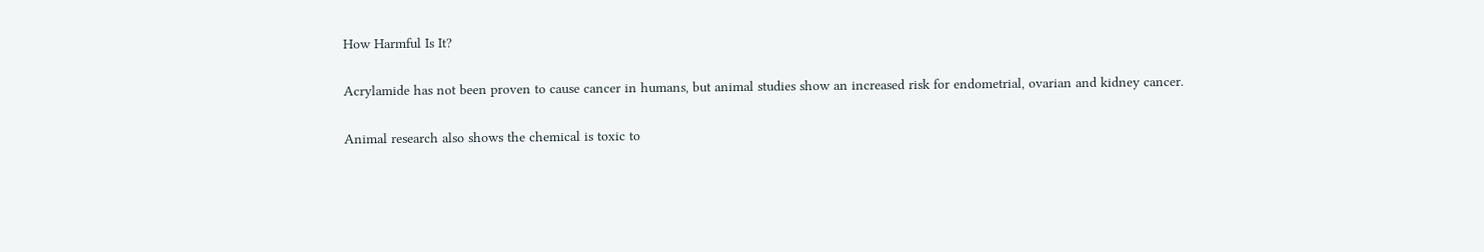How Harmful Is It?

Acrylamide has not been proven to cause cancer in humans, but animal studies show an increased risk for endometrial, ovarian and kidney cancer.

Animal research also shows the chemical is toxic to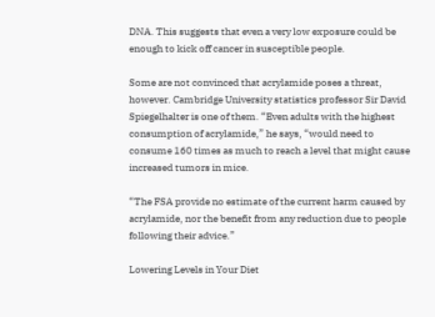DNA. This suggests that even a very low exposure could be enough to kick off cancer in susceptible people.

Some are not convinced that acrylamide poses a threat, however. Cambridge University statistics professor Sir David Spiegelhalter is one of them. “Even adults with the highest consumption of acrylamide,” he says, “would need to consume 160 times as much to reach a level that might cause increased tumors in mice.

“The FSA provide no estimate of the current harm caused by acrylamide, nor the benefit from any reduction due to people following their advice.”

Lowering Levels in Your Diet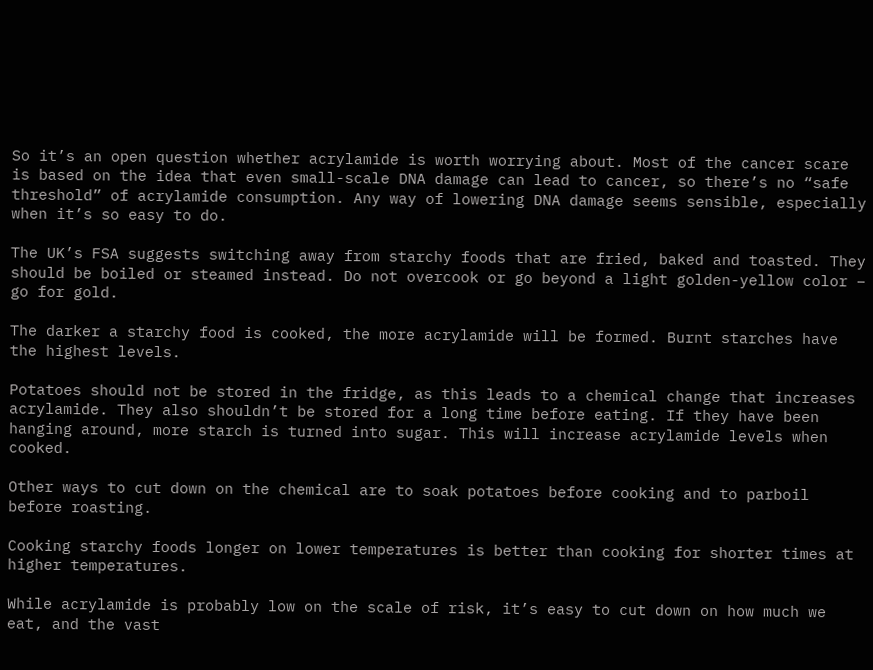So it’s an open question whether acrylamide is worth worrying about. Most of the cancer scare is based on the idea that even small-scale DNA damage can lead to cancer, so there’s no “safe threshold” of acrylamide consumption. Any way of lowering DNA damage seems sensible, especially when it’s so easy to do.

The UK’s FSA suggests switching away from starchy foods that are fried, baked and toasted. They should be boiled or steamed instead. Do not overcook or go beyond a light golden-yellow color – go for gold.

The darker a starchy food is cooked, the more acrylamide will be formed. Burnt starches have the highest levels.

Potatoes should not be stored in the fridge, as this leads to a chemical change that increases acrylamide. They also shouldn’t be stored for a long time before eating. If they have been hanging around, more starch is turned into sugar. This will increase acrylamide levels when cooked.

Other ways to cut down on the chemical are to soak potatoes before cooking and to parboil before roasting.

Cooking starchy foods longer on lower temperatures is better than cooking for shorter times at higher temperatures.

While acrylamide is probably low on the scale of risk, it’s easy to cut down on how much we eat, and the vast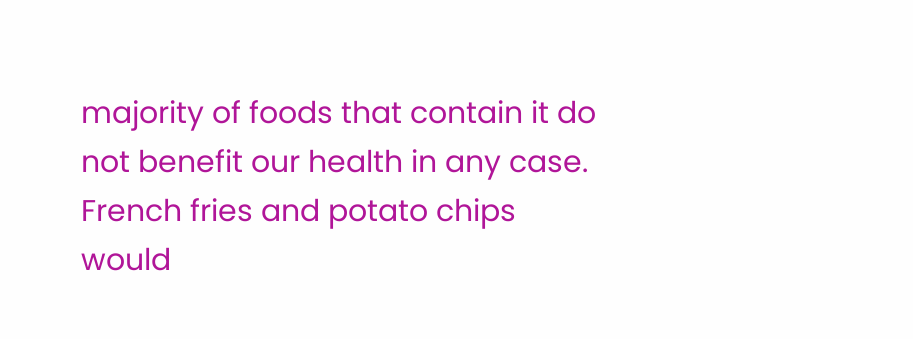majority of foods that contain it do not benefit our health in any case. French fries and potato chips would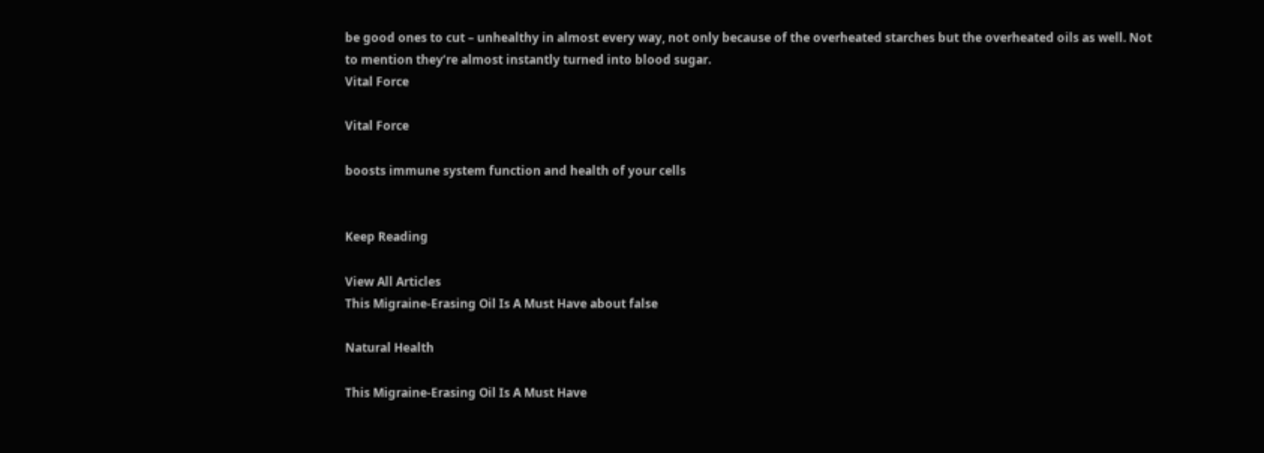be good ones to cut – unhealthy in almost every way, not only because of the overheated starches but the overheated oils as well. Not to mention they’re almost instantly turned into blood sugar.
Vital Force

Vital Force

boosts immune system function and health of your cells


Keep Reading

View All Articles
This Migraine-Erasing Oil Is A Must Have about false

Natural Health

This Migraine-Erasing Oil Is A Must Have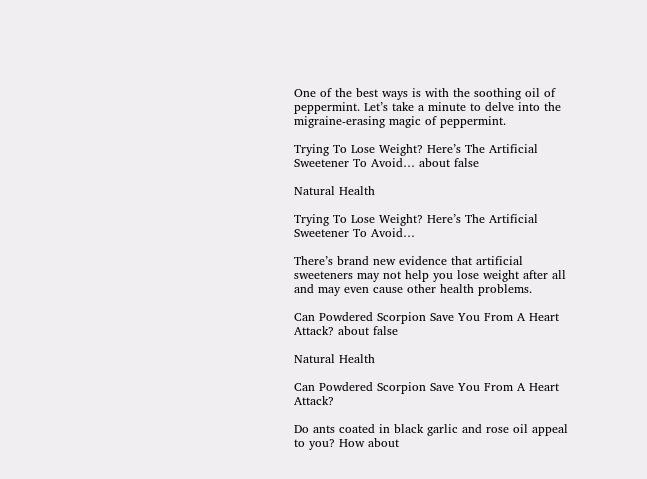One of the best ways is with the soothing oil of peppermint. Let’s take a minute to delve into the migraine-erasing magic of peppermint.

Trying To Lose Weight? Here’s The Artificial Sweetener To Avoid… about false

Natural Health

Trying To Lose Weight? Here’s The Artificial Sweetener To Avoid…

There’s brand new evidence that artificial sweeteners may not help you lose weight after all and may even cause other health problems.

Can Powdered Scorpion Save You From A Heart Attack? about false

Natural Health

Can Powdered Scorpion Save You From A Heart Attack?

Do ants coated in black garlic and rose oil appeal to you? How about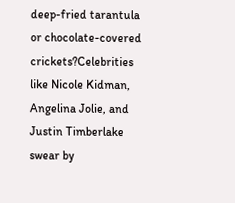deep-fried tarantula or chocolate-covered crickets?Celebrities like Nicole Kidman, Angelina Jolie, and Justin Timberlake swear by